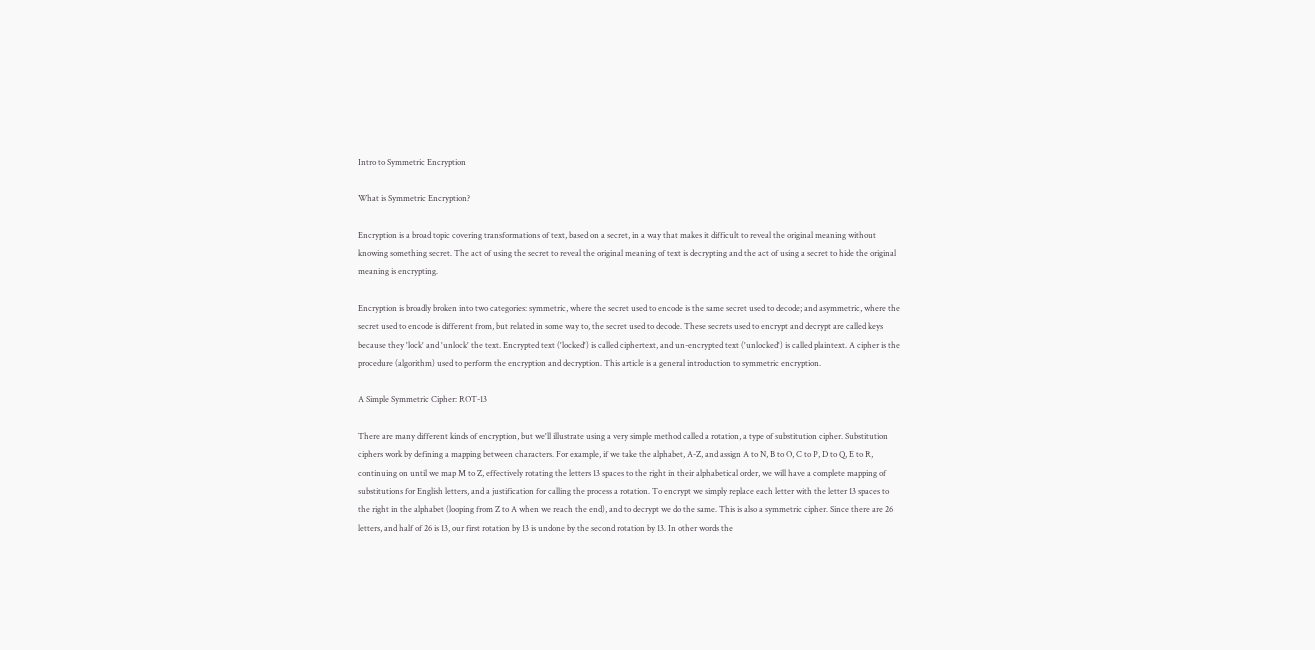Intro to Symmetric Encryption

What is Symmetric Encryption?

Encryption is a broad topic covering transformations of text, based on a secret, in a way that makes it difficult to reveal the original meaning without knowing something secret. The act of using the secret to reveal the original meaning of text is decrypting and the act of using a secret to hide the original meaning is encrypting.

Encryption is broadly broken into two categories: symmetric, where the secret used to encode is the same secret used to decode; and asymmetric, where the secret used to encode is different from, but related in some way to, the secret used to decode. These secrets used to encrypt and decrypt are called keys because they 'lock' and 'unlock' the text. Encrypted text ('locked') is called ciphertext, and un-encrypted text ('unlocked') is called plaintext. A cipher is the procedure (algorithm) used to perform the encryption and decryption. This article is a general introduction to symmetric encryption.

A Simple Symmetric Cipher: ROT-13

There are many different kinds of encryption, but we'll illustrate using a very simple method called a rotation, a type of substitution cipher. Substitution ciphers work by defining a mapping between characters. For example, if we take the alphabet, A-Z, and assign A to N, B to O, C to P, D to Q, E to R, continuing on until we map M to Z, effectively rotating the letters 13 spaces to the right in their alphabetical order, we will have a complete mapping of substitutions for English letters, and a justification for calling the process a rotation. To encrypt we simply replace each letter with the letter 13 spaces to the right in the alphabet (looping from Z to A when we reach the end), and to decrypt we do the same. This is also a symmetric cipher. Since there are 26 letters, and half of 26 is 13, our first rotation by 13 is undone by the second rotation by 13. In other words the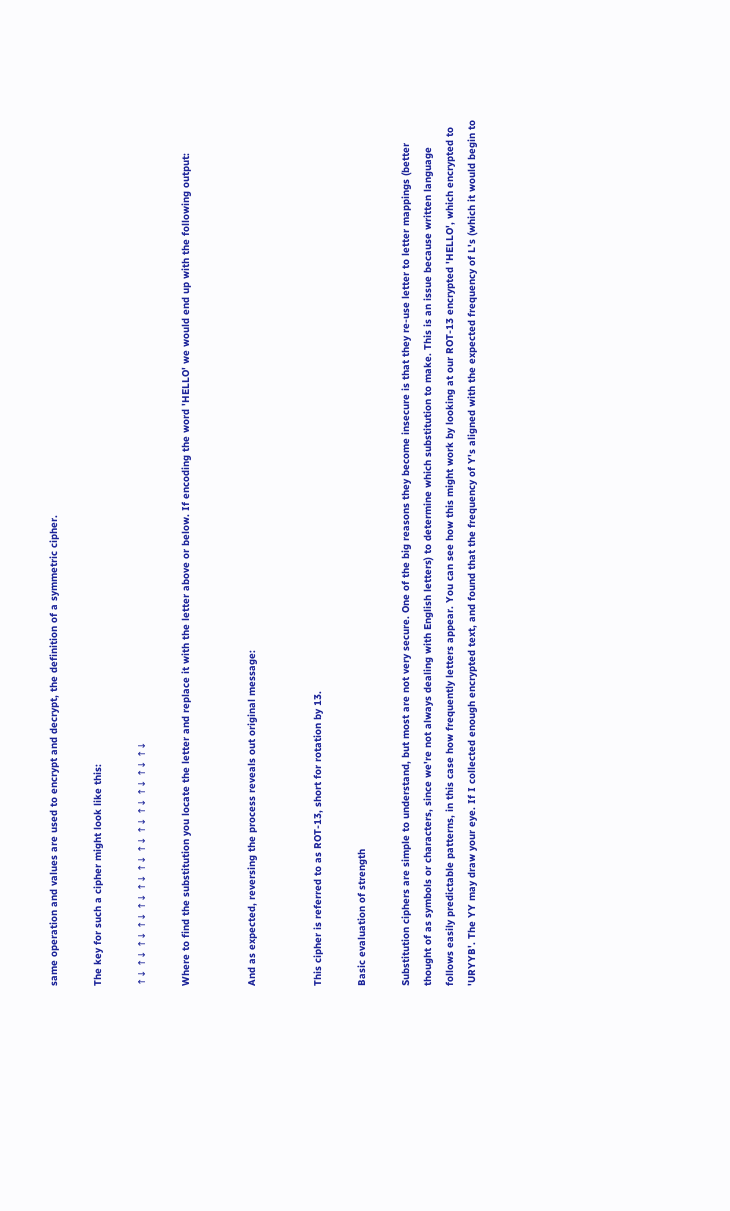same operation and values are used to encrypt and decrypt, the definition of a symmetric cipher.

The key for such a cipher might look like this:

↑↓ ↑↓ ↑↓ ↑↓ ↑↓ ↑↓ ↑↓ ↑↓ ↑↓ ↑↓ ↑↓ ↑↓ ↑↓

Where to find the substitution you locate the letter and replace it with the letter above or below. If encoding the word 'HELLO' we would end up with the following output:


And as expected, reversing the process reveals out original message:


This cipher is referred to as ROT-13, short for rotation by 13.

Basic evaluation of strength

Substitution ciphers are simple to understand, but most are not very secure. One of the big reasons they become insecure is that they re-use letter to letter mappings (better thought of as symbols or characters, since we're not always dealing with English letters) to determine which substitution to make. This is an issue because written language follows easily predictable patterns, in this case how frequently letters appear. You can see how this might work by looking at our ROT-13 encrypted 'HELLO', which encrypted to 'URYYB'. The YY may draw your eye. If I collected enough encrypted text, and found that the frequency of Y's aligned with the expected frequency of L's (which it would begin to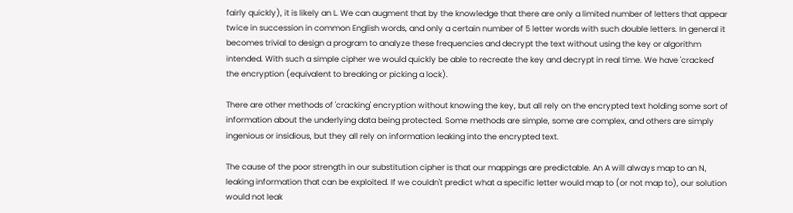fairly quickly), it is likely an L. We can augment that by the knowledge that there are only a limited number of letters that appear twice in succession in common English words, and only a certain number of 5 letter words with such double letters. In general it becomes trivial to design a program to analyze these frequencies and decrypt the text without using the key or algorithm intended. With such a simple cipher we would quickly be able to recreate the key and decrypt in real time. We have 'cracked' the encryption (equivalent to breaking or picking a lock).

There are other methods of 'cracking' encryption without knowing the key, but all rely on the encrypted text holding some sort of information about the underlying data being protected. Some methods are simple, some are complex, and others are simply ingenious or insidious, but they all rely on information leaking into the encrypted text.

The cause of the poor strength in our substitution cipher is that our mappings are predictable. An A will always map to an N, leaking information that can be exploited. If we couldn't predict what a specific letter would map to (or not map to), our solution would not leak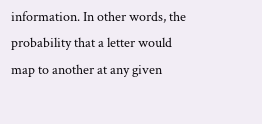information. In other words, the probability that a letter would map to another at any given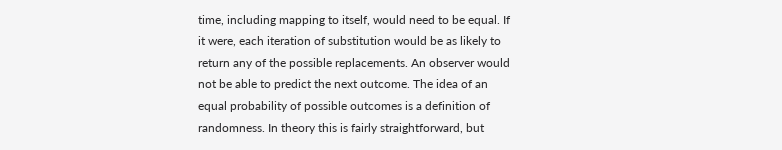time, including mapping to itself, would need to be equal. If it were, each iteration of substitution would be as likely to return any of the possible replacements. An observer would not be able to predict the next outcome. The idea of an equal probability of possible outcomes is a definition of randomness. In theory this is fairly straightforward, but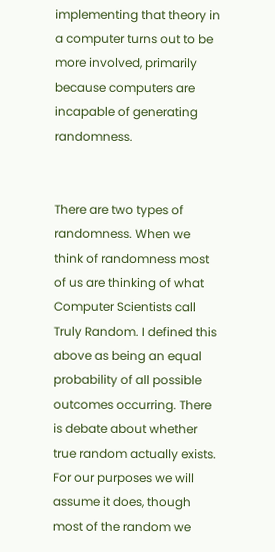implementing that theory in a computer turns out to be more involved, primarily because computers are incapable of generating randomness.


There are two types of randomness. When we think of randomness most of us are thinking of what Computer Scientists call Truly Random. I defined this above as being an equal probability of all possible outcomes occurring. There is debate about whether true random actually exists. For our purposes we will assume it does, though most of the random we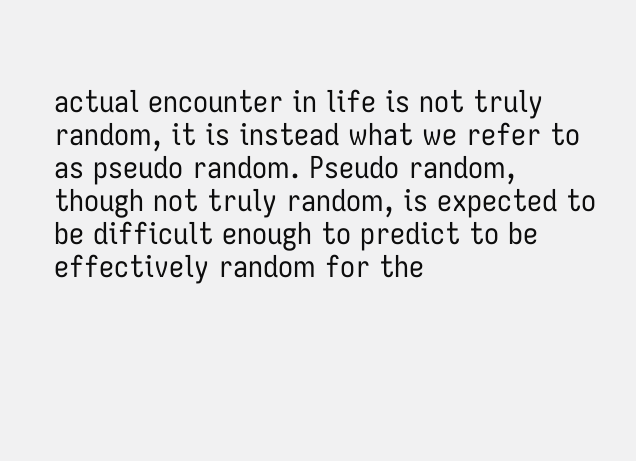actual encounter in life is not truly random, it is instead what we refer to as pseudo random. Pseudo random, though not truly random, is expected to be difficult enough to predict to be effectively random for the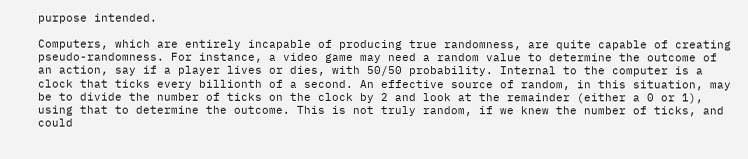purpose intended.

Computers, which are entirely incapable of producing true randomness, are quite capable of creating pseudo-randomness. For instance, a video game may need a random value to determine the outcome of an action, say if a player lives or dies, with 50/50 probability. Internal to the computer is a clock that ticks every billionth of a second. An effective source of random, in this situation, may be to divide the number of ticks on the clock by 2 and look at the remainder (either a 0 or 1), using that to determine the outcome. This is not truly random, if we knew the number of ticks, and could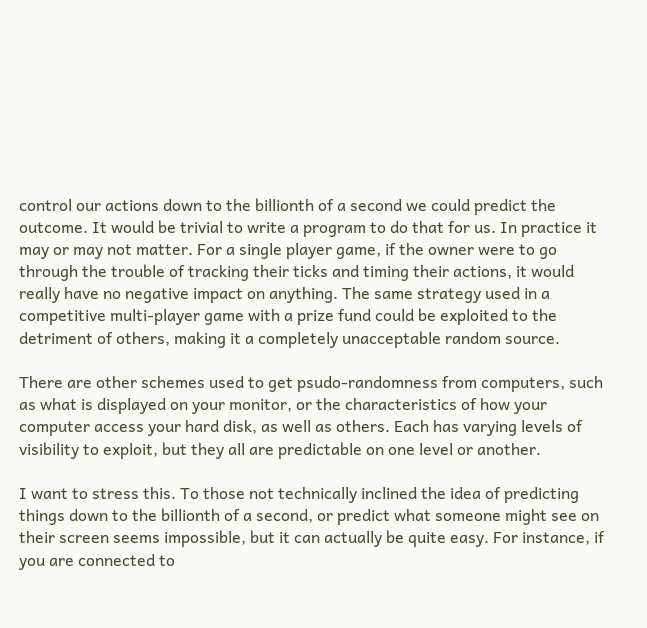control our actions down to the billionth of a second we could predict the outcome. It would be trivial to write a program to do that for us. In practice it may or may not matter. For a single player game, if the owner were to go through the trouble of tracking their ticks and timing their actions, it would really have no negative impact on anything. The same strategy used in a competitive multi-player game with a prize fund could be exploited to the detriment of others, making it a completely unacceptable random source.

There are other schemes used to get psudo-randomness from computers, such as what is displayed on your monitor, or the characteristics of how your computer access your hard disk, as well as others. Each has varying levels of visibility to exploit, but they all are predictable on one level or another.

I want to stress this. To those not technically inclined the idea of predicting things down to the billionth of a second, or predict what someone might see on their screen seems impossible, but it can actually be quite easy. For instance, if you are connected to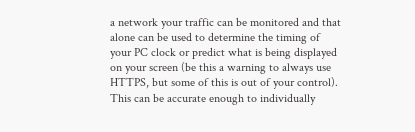a network your traffic can be monitored and that alone can be used to determine the timing of your PC clock or predict what is being displayed on your screen (be this a warning to always use HTTPS, but some of this is out of your control). This can be accurate enough to individually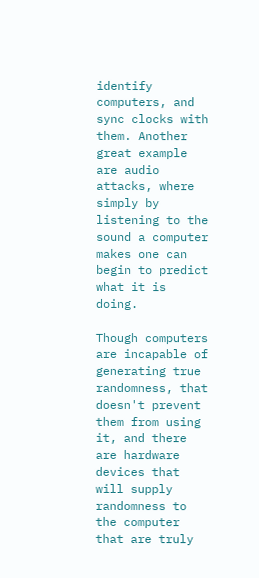identify computers, and sync clocks with them. Another great example are audio attacks, where simply by listening to the sound a computer makes one can begin to predict what it is doing.

Though computers are incapable of generating true randomness, that doesn't prevent them from using it, and there are hardware devices that will supply randomness to the computer that are truly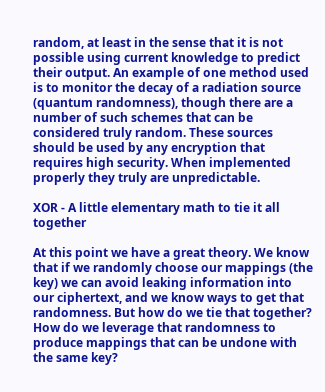random, at least in the sense that it is not possible using current knowledge to predict their output. An example of one method used is to monitor the decay of a radiation source (quantum randomness), though there are a number of such schemes that can be considered truly random. These sources should be used by any encryption that requires high security. When implemented properly they truly are unpredictable.

XOR - A little elementary math to tie it all together

At this point we have a great theory. We know that if we randomly choose our mappings (the key) we can avoid leaking information into our ciphertext, and we know ways to get that randomness. But how do we tie that together? How do we leverage that randomness to produce mappings that can be undone with the same key?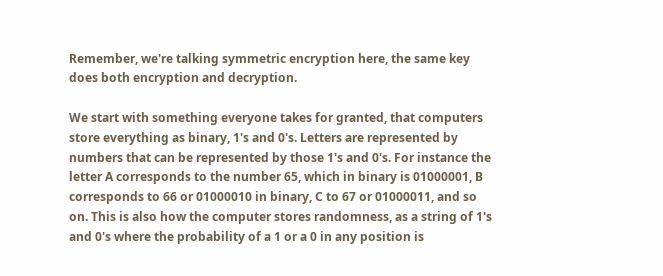Remember, we're talking symmetric encryption here, the same key does both encryption and decryption.

We start with something everyone takes for granted, that computers store everything as binary, 1's and 0's. Letters are represented by numbers that can be represented by those 1's and 0's. For instance the letter A corresponds to the number 65, which in binary is 01000001, B corresponds to 66 or 01000010 in binary, C to 67 or 01000011, and so on. This is also how the computer stores randomness, as a string of 1's and 0's where the probability of a 1 or a 0 in any position is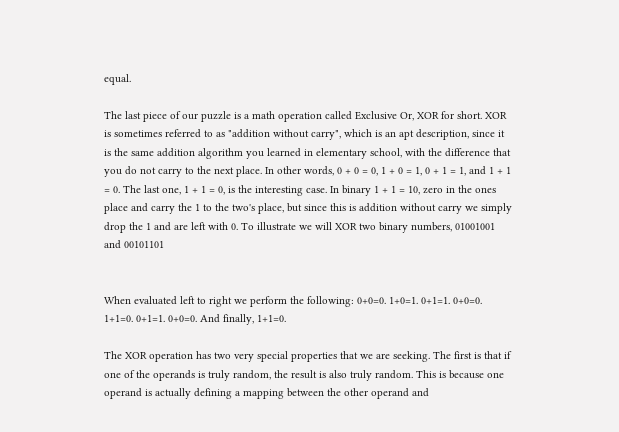equal.

The last piece of our puzzle is a math operation called Exclusive Or, XOR for short. XOR is sometimes referred to as "addition without carry", which is an apt description, since it is the same addition algorithm you learned in elementary school, with the difference that you do not carry to the next place. In other words, 0 + 0 = 0, 1 + 0 = 1, 0 + 1 = 1, and 1 + 1 = 0. The last one, 1 + 1 = 0, is the interesting case. In binary 1 + 1 = 10, zero in the ones place and carry the 1 to the two's place, but since this is addition without carry we simply drop the 1 and are left with 0. To illustrate we will XOR two binary numbers, 01001001 and 00101101


When evaluated left to right we perform the following: 0+0=0. 1+0=1. 0+1=1. 0+0=0. 1+1=0. 0+1=1. 0+0=0. And finally, 1+1=0.

The XOR operation has two very special properties that we are seeking. The first is that if one of the operands is truly random, the result is also truly random. This is because one operand is actually defining a mapping between the other operand and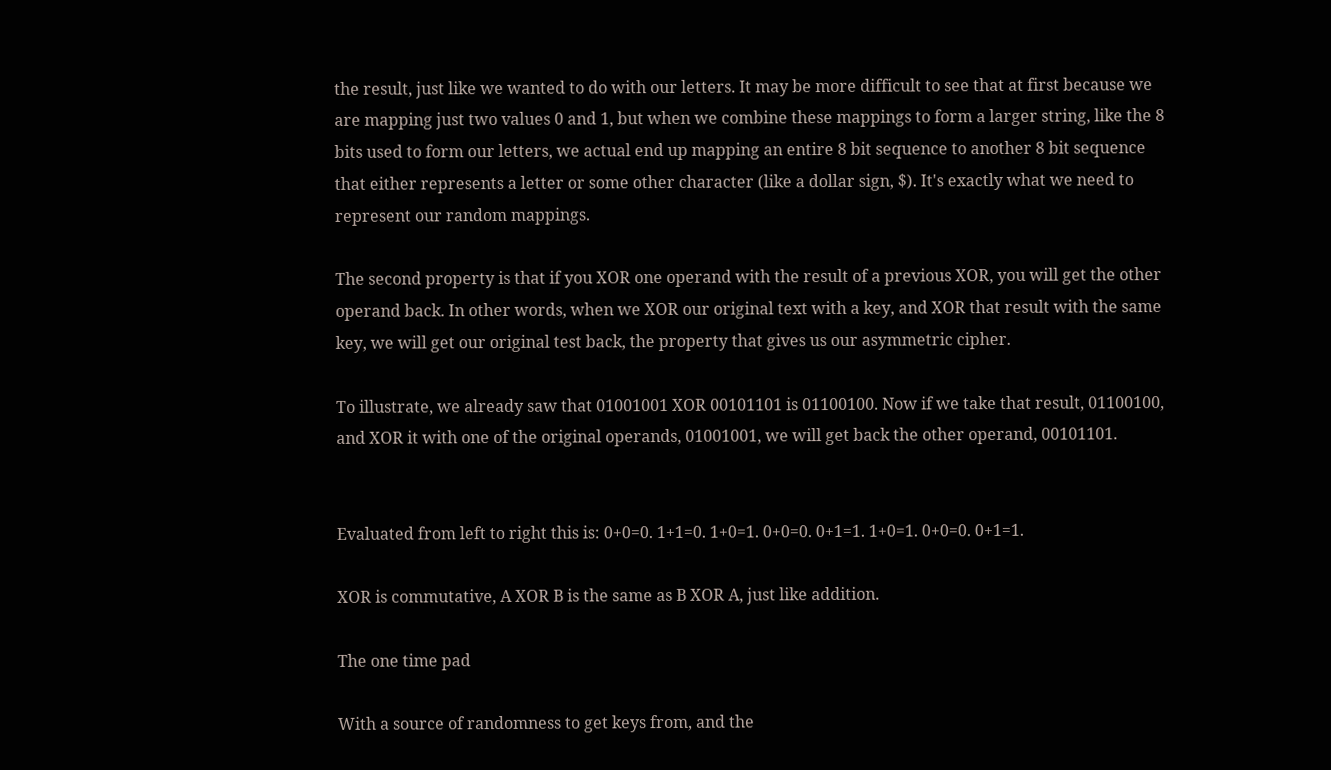the result, just like we wanted to do with our letters. It may be more difficult to see that at first because we are mapping just two values 0 and 1, but when we combine these mappings to form a larger string, like the 8 bits used to form our letters, we actual end up mapping an entire 8 bit sequence to another 8 bit sequence that either represents a letter or some other character (like a dollar sign, $). It's exactly what we need to represent our random mappings.

The second property is that if you XOR one operand with the result of a previous XOR, you will get the other operand back. In other words, when we XOR our original text with a key, and XOR that result with the same key, we will get our original test back, the property that gives us our asymmetric cipher.

To illustrate, we already saw that 01001001 XOR 00101101 is 01100100. Now if we take that result, 01100100, and XOR it with one of the original operands, 01001001, we will get back the other operand, 00101101.


Evaluated from left to right this is: 0+0=0. 1+1=0. 1+0=1. 0+0=0. 0+1=1. 1+0=1. 0+0=0. 0+1=1.

XOR is commutative, A XOR B is the same as B XOR A, just like addition.

The one time pad

With a source of randomness to get keys from, and the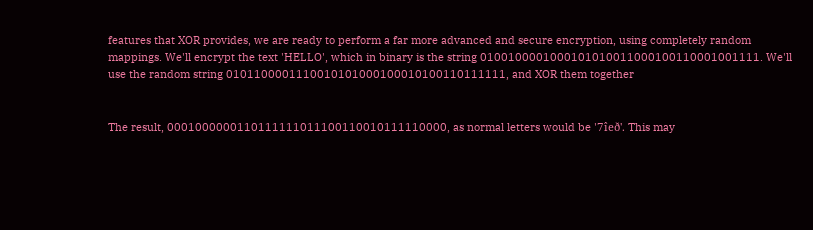features that XOR provides, we are ready to perform a far more advanced and secure encryption, using completely random mappings. We'll encrypt the text 'HELLO', which in binary is the string 0100100001000101010011000100110001001111. We'll use the random string 0101100001110010101000100010100110111111, and XOR them together


The result, 0001000000110111111011100110010111110000, as normal letters would be '7îeð'. This may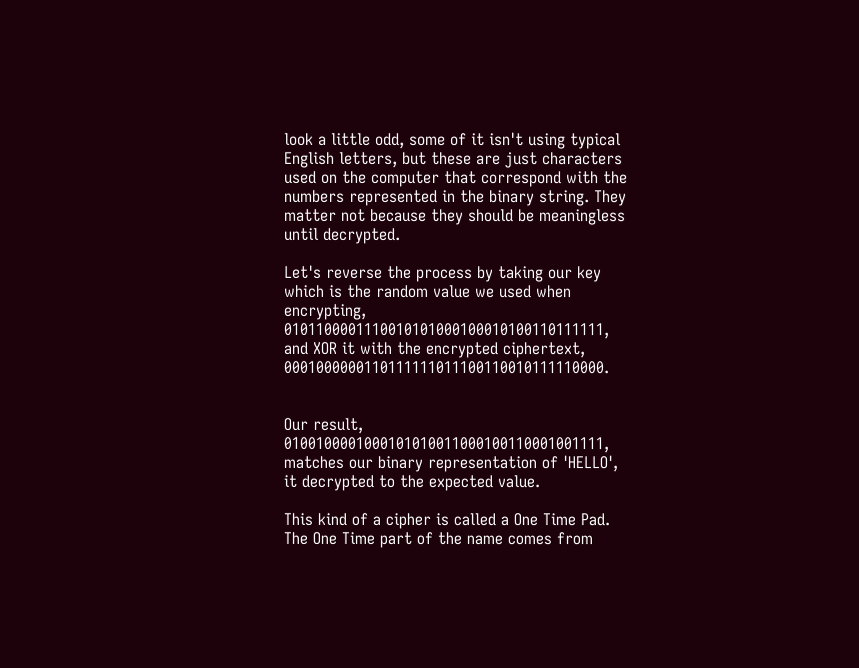look a little odd, some of it isn't using typical English letters, but these are just characters used on the computer that correspond with the numbers represented in the binary string. They matter not because they should be meaningless until decrypted.

Let's reverse the process by taking our key which is the random value we used when encrypting, 0101100001110010101000100010100110111111, and XOR it with the encrypted ciphertext, 0001000000110111111011100110010111110000.


Our result, 0100100001000101010011000100110001001111, matches our binary representation of 'HELLO', it decrypted to the expected value.

This kind of a cipher is called a One Time Pad. The One Time part of the name comes from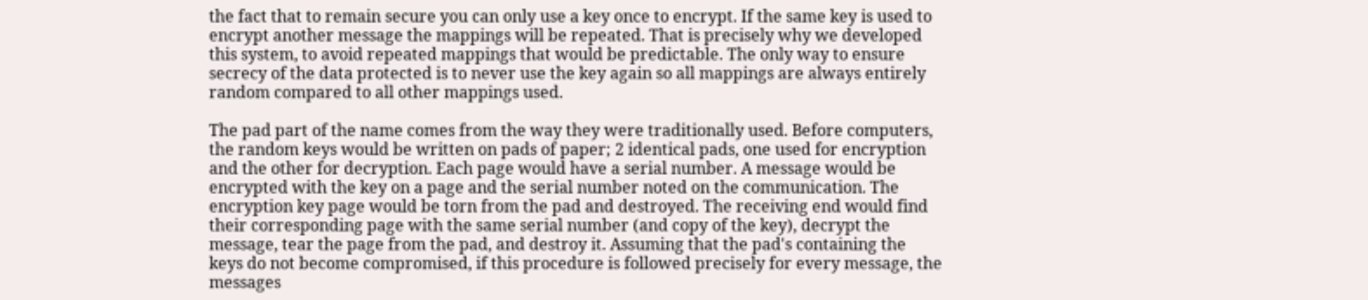the fact that to remain secure you can only use a key once to encrypt. If the same key is used to encrypt another message the mappings will be repeated. That is precisely why we developed this system, to avoid repeated mappings that would be predictable. The only way to ensure secrecy of the data protected is to never use the key again so all mappings are always entirely random compared to all other mappings used.

The pad part of the name comes from the way they were traditionally used. Before computers, the random keys would be written on pads of paper; 2 identical pads, one used for encryption and the other for decryption. Each page would have a serial number. A message would be encrypted with the key on a page and the serial number noted on the communication. The encryption key page would be torn from the pad and destroyed. The receiving end would find their corresponding page with the same serial number (and copy of the key), decrypt the message, tear the page from the pad, and destroy it. Assuming that the pad's containing the keys do not become compromised, if this procedure is followed precisely for every message, the messages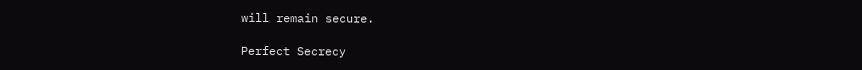will remain secure.

Perfect Secrecy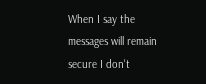When I say the messages will remain secure I don't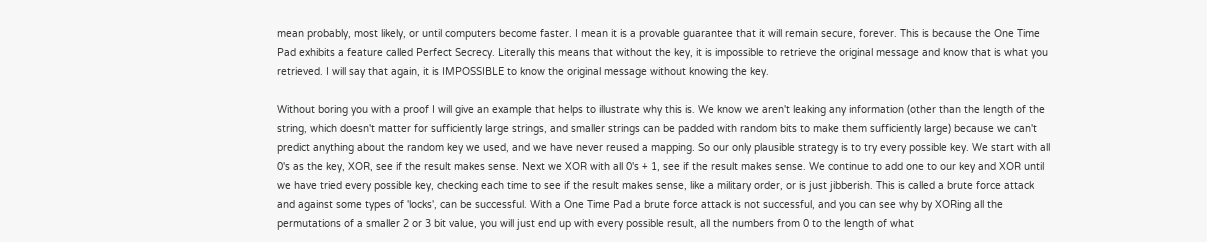mean probably, most likely, or until computers become faster. I mean it is a provable guarantee that it will remain secure, forever. This is because the One Time Pad exhibits a feature called Perfect Secrecy. Literally this means that without the key, it is impossible to retrieve the original message and know that is what you retrieved. I will say that again, it is IMPOSSIBLE to know the original message without knowing the key.

Without boring you with a proof I will give an example that helps to illustrate why this is. We know we aren't leaking any information (other than the length of the string, which doesn't matter for sufficiently large strings, and smaller strings can be padded with random bits to make them sufficiently large) because we can't predict anything about the random key we used, and we have never reused a mapping. So our only plausible strategy is to try every possible key. We start with all 0's as the key, XOR, see if the result makes sense. Next we XOR with all 0's + 1, see if the result makes sense. We continue to add one to our key and XOR until we have tried every possible key, checking each time to see if the result makes sense, like a military order, or is just jibberish. This is called a brute force attack and against some types of 'locks', can be successful. With a One Time Pad a brute force attack is not successful, and you can see why by XORing all the permutations of a smaller 2 or 3 bit value, you will just end up with every possible result, all the numbers from 0 to the length of what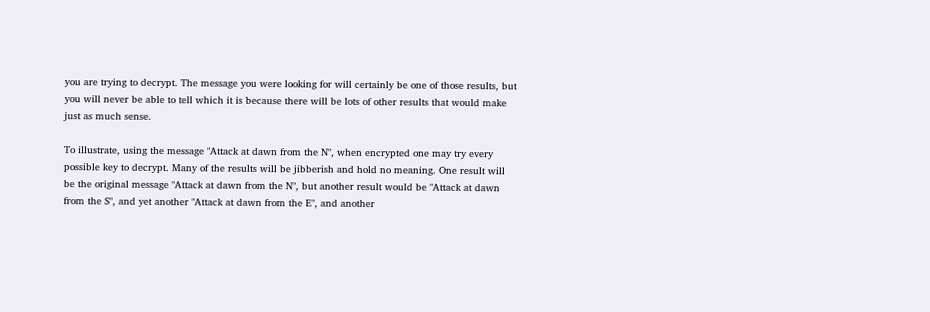you are trying to decrypt. The message you were looking for will certainly be one of those results, but you will never be able to tell which it is because there will be lots of other results that would make just as much sense.

To illustrate, using the message "Attack at dawn from the N", when encrypted one may try every possible key to decrypt. Many of the results will be jibberish and hold no meaning. One result will be the original message "Attack at dawn from the N", but another result would be "Attack at dawn from the S", and yet another "Attack at dawn from the E", and another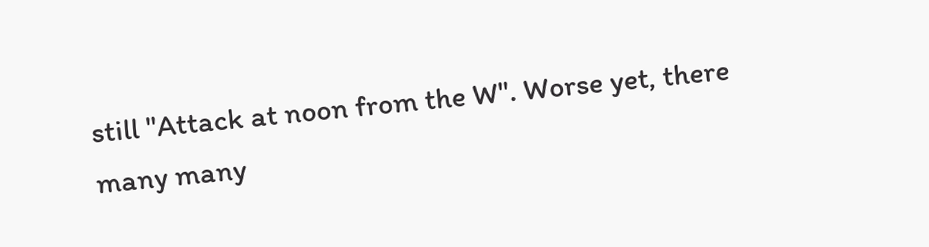still "Attack at noon from the W". Worse yet, there many many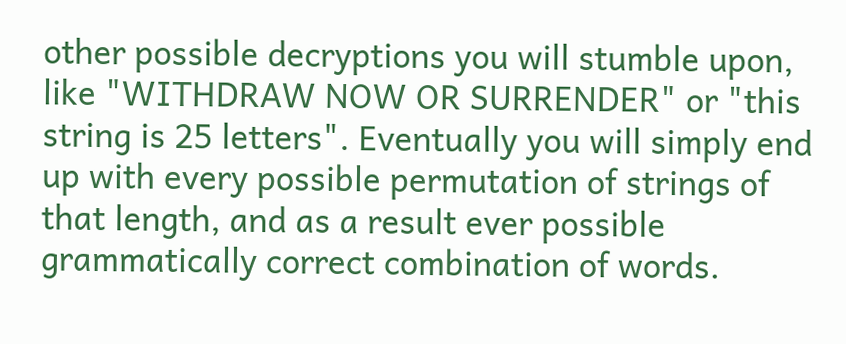other possible decryptions you will stumble upon, like "WITHDRAW NOW OR SURRENDER" or "this string is 25 letters". Eventually you will simply end up with every possible permutation of strings of that length, and as a result ever possible grammatically correct combination of words.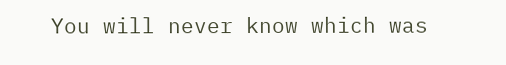You will never know which was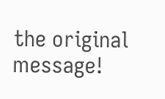the original message!